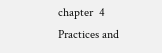chapter  4
Practices and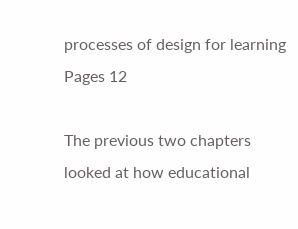processes of design for learning
Pages 12

The previous two chapters looked at how educational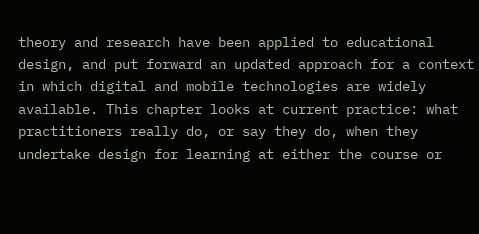theory and research have been applied to educational design, and put forward an updated approach for a context in which digital and mobile technologies are widely available. This chapter looks at current practice: what practitioners really do, or say they do, when they undertake design for learning at either the course or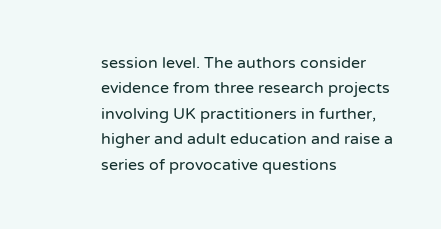session level. The authors consider evidence from three research projects involving UK practitioners in further, higher and adult education and raise a series of provocative questions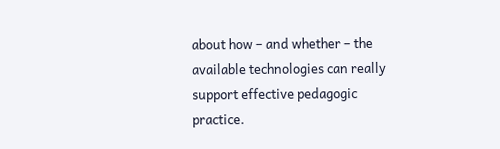about how – and whether – the available technologies can really support effective pedagogic practice.